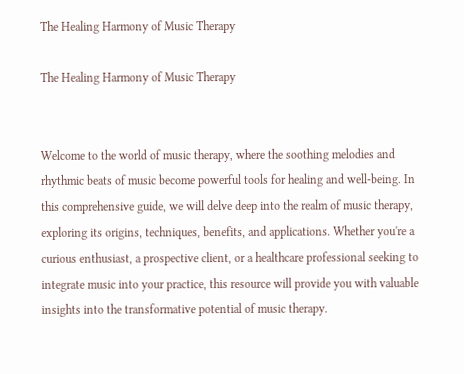The Healing Harmony of Music Therapy

The Healing Harmony of Music Therapy


Welcome to the world of music therapy, where the soothing melodies and rhythmic beats of music become powerful tools for healing and well-being. In this comprehensive guide, we will delve deep into the realm of music therapy, exploring its origins, techniques, benefits, and applications. Whether you're a curious enthusiast, a prospective client, or a healthcare professional seeking to integrate music into your practice, this resource will provide you with valuable insights into the transformative potential of music therapy.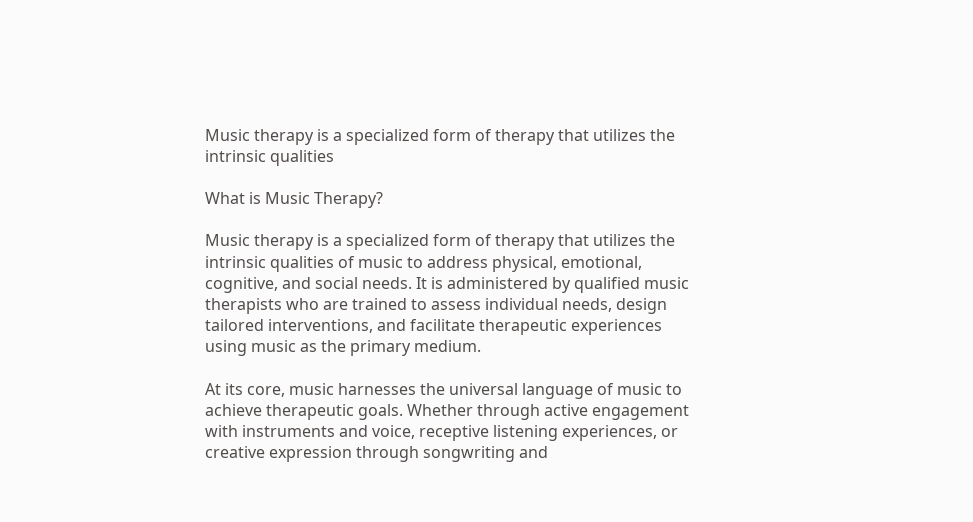Music therapy is a specialized form of therapy that utilizes the intrinsic qualities

What is Music Therapy?

Music therapy is a specialized form of therapy that utilizes the intrinsic qualities of music to address physical, emotional, cognitive, and social needs. It is administered by qualified music therapists who are trained to assess individual needs, design tailored interventions, and facilitate therapeutic experiences using music as the primary medium.

At its core, music harnesses the universal language of music to achieve therapeutic goals. Whether through active engagement with instruments and voice, receptive listening experiences, or creative expression through songwriting and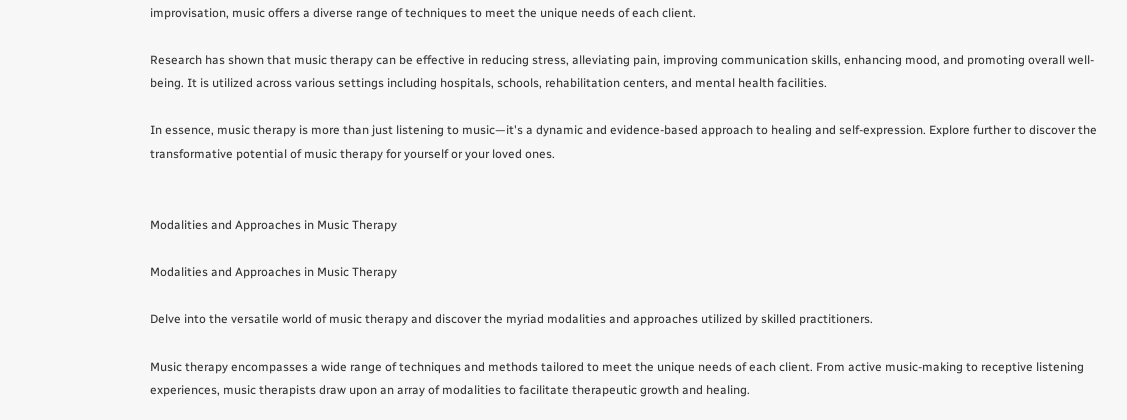improvisation, music offers a diverse range of techniques to meet the unique needs of each client.

Research has shown that music therapy can be effective in reducing stress, alleviating pain, improving communication skills, enhancing mood, and promoting overall well-being. It is utilized across various settings including hospitals, schools, rehabilitation centers, and mental health facilities.

In essence, music therapy is more than just listening to music—it's a dynamic and evidence-based approach to healing and self-expression. Explore further to discover the transformative potential of music therapy for yourself or your loved ones.


Modalities and Approaches in Music Therapy

Modalities and Approaches in Music Therapy

Delve into the versatile world of music therapy and discover the myriad modalities and approaches utilized by skilled practitioners.

Music therapy encompasses a wide range of techniques and methods tailored to meet the unique needs of each client. From active music-making to receptive listening experiences, music therapists draw upon an array of modalities to facilitate therapeutic growth and healing.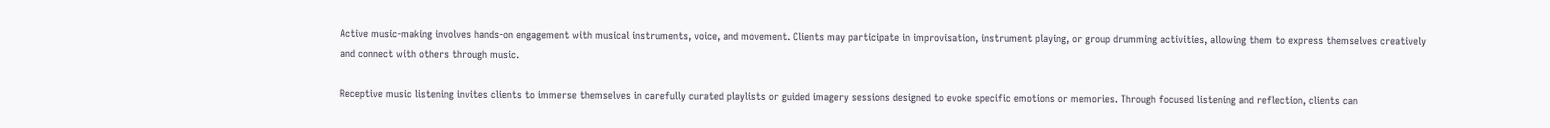Active music-making involves hands-on engagement with musical instruments, voice, and movement. Clients may participate in improvisation, instrument playing, or group drumming activities, allowing them to express themselves creatively and connect with others through music.

Receptive music listening invites clients to immerse themselves in carefully curated playlists or guided imagery sessions designed to evoke specific emotions or memories. Through focused listening and reflection, clients can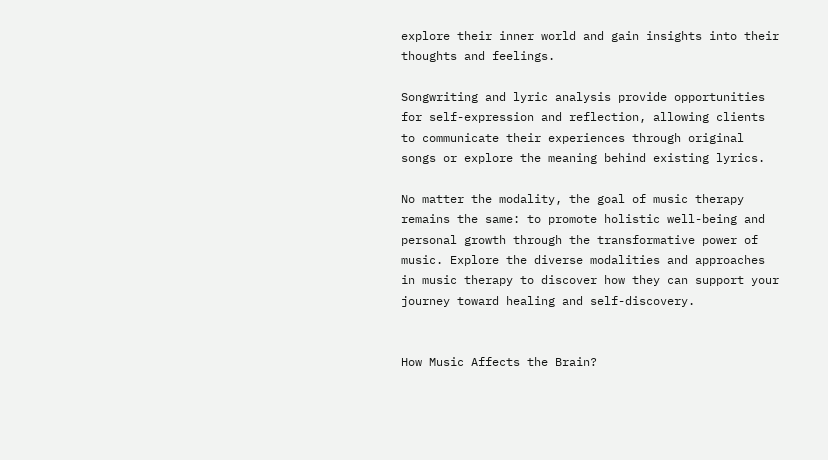explore their inner world and gain insights into their thoughts and feelings.

Songwriting and lyric analysis provide opportunities for self-expression and reflection, allowing clients to communicate their experiences through original songs or explore the meaning behind existing lyrics.

No matter the modality, the goal of music therapy remains the same: to promote holistic well-being and personal growth through the transformative power of music. Explore the diverse modalities and approaches in music therapy to discover how they can support your journey toward healing and self-discovery.


How Music Affects the Brain?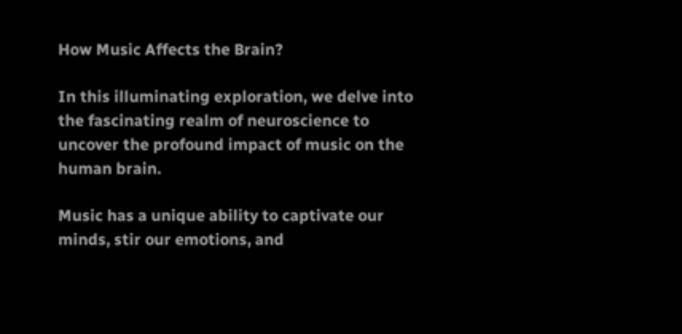How Music Affects the Brain?

In this illuminating exploration, we delve into the fascinating realm of neuroscience to uncover the profound impact of music on the human brain.

Music has a unique ability to captivate our minds, stir our emotions, and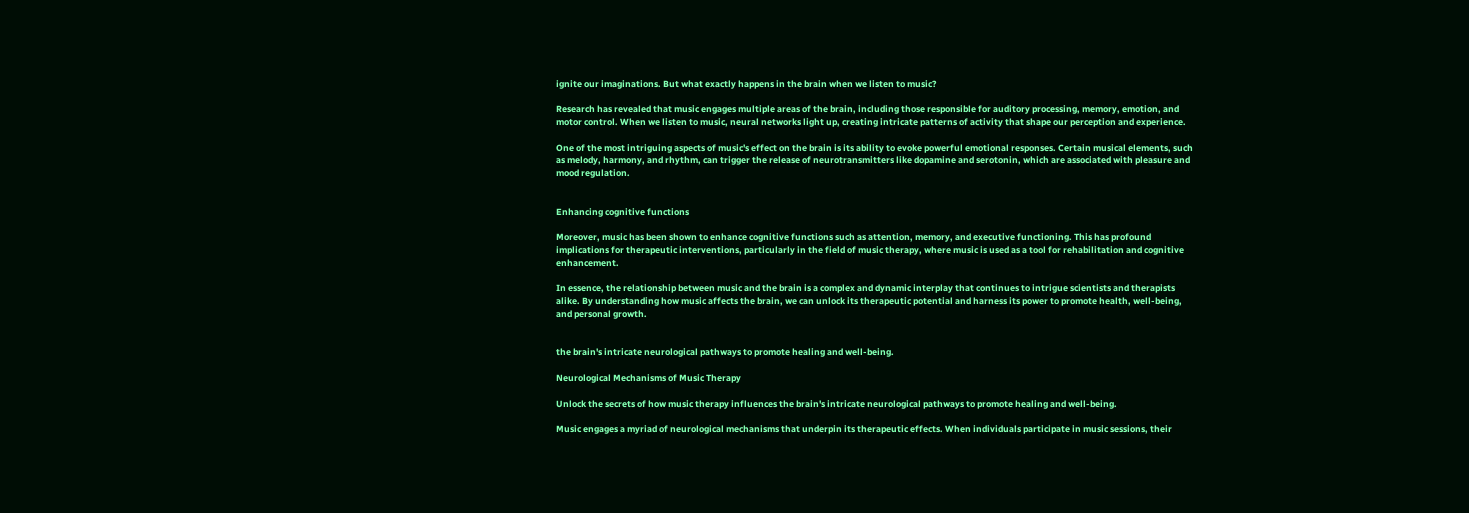ignite our imaginations. But what exactly happens in the brain when we listen to music?

Research has revealed that music engages multiple areas of the brain, including those responsible for auditory processing, memory, emotion, and motor control. When we listen to music, neural networks light up, creating intricate patterns of activity that shape our perception and experience.

One of the most intriguing aspects of music's effect on the brain is its ability to evoke powerful emotional responses. Certain musical elements, such as melody, harmony, and rhythm, can trigger the release of neurotransmitters like dopamine and serotonin, which are associated with pleasure and mood regulation.


Enhancing cognitive functions

Moreover, music has been shown to enhance cognitive functions such as attention, memory, and executive functioning. This has profound implications for therapeutic interventions, particularly in the field of music therapy, where music is used as a tool for rehabilitation and cognitive enhancement.

In essence, the relationship between music and the brain is a complex and dynamic interplay that continues to intrigue scientists and therapists alike. By understanding how music affects the brain, we can unlock its therapeutic potential and harness its power to promote health, well-being, and personal growth.


the brain's intricate neurological pathways to promote healing and well-being.

Neurological Mechanisms of Music Therapy

Unlock the secrets of how music therapy influences the brain's intricate neurological pathways to promote healing and well-being.

Music engages a myriad of neurological mechanisms that underpin its therapeutic effects. When individuals participate in music sessions, their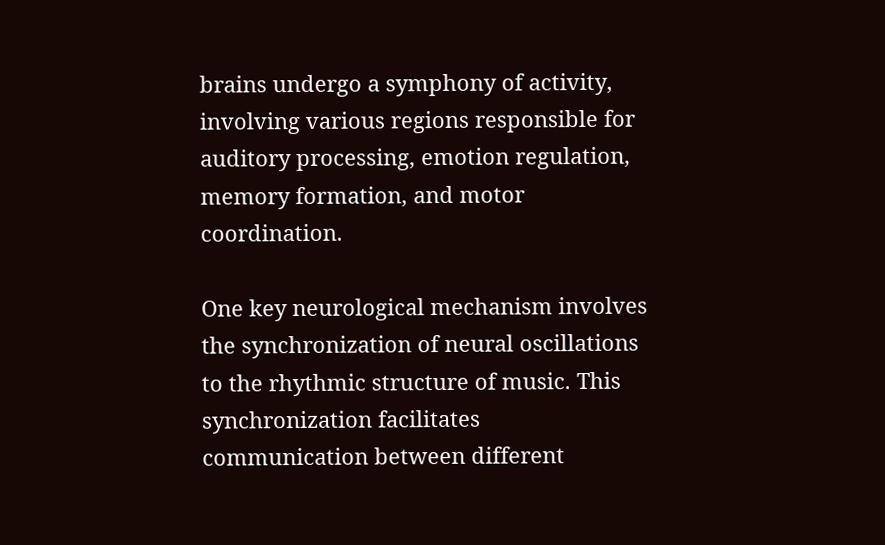brains undergo a symphony of activity, involving various regions responsible for auditory processing, emotion regulation, memory formation, and motor coordination.

One key neurological mechanism involves the synchronization of neural oscillations to the rhythmic structure of music. This synchronization facilitates communication between different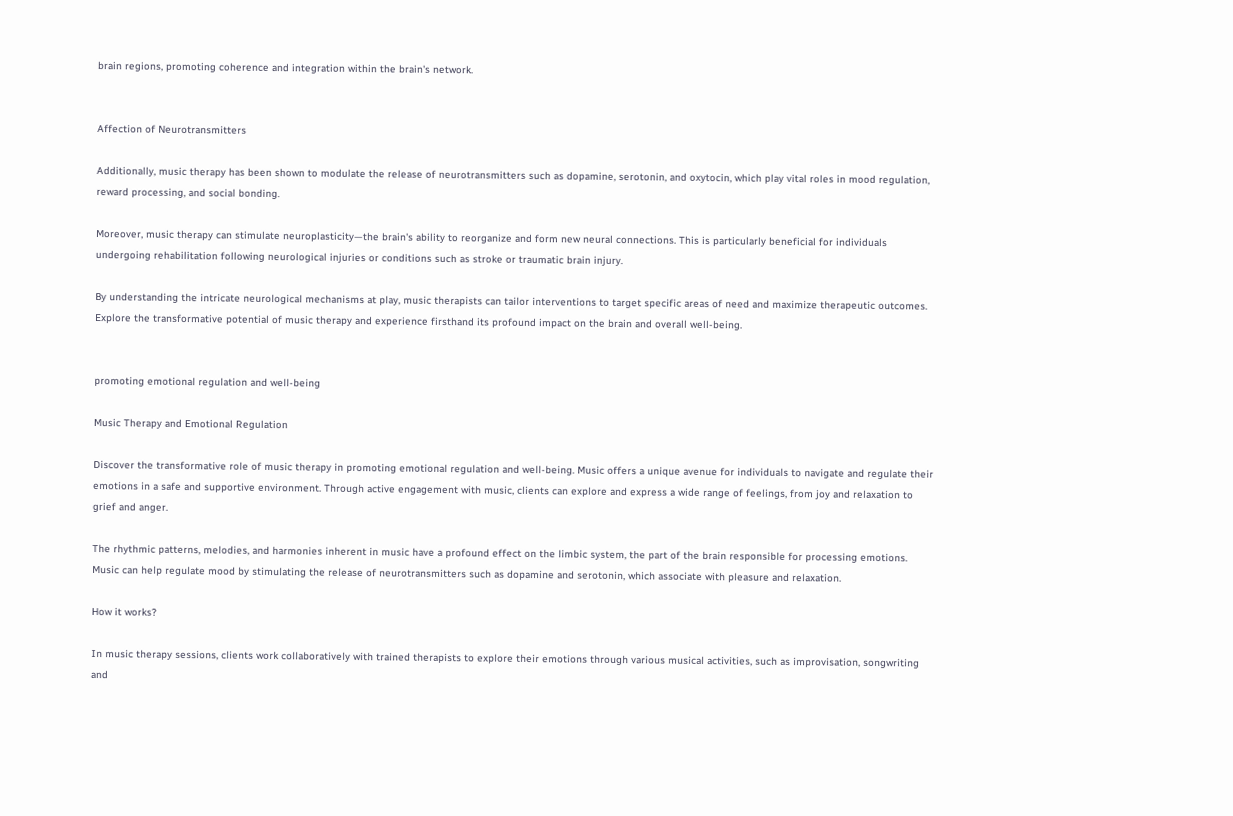brain regions, promoting coherence and integration within the brain's network.


Affection of Neurotransmitters

Additionally, music therapy has been shown to modulate the release of neurotransmitters such as dopamine, serotonin, and oxytocin, which play vital roles in mood regulation, reward processing, and social bonding.

Moreover, music therapy can stimulate neuroplasticity—the brain's ability to reorganize and form new neural connections. This is particularly beneficial for individuals undergoing rehabilitation following neurological injuries or conditions such as stroke or traumatic brain injury.

By understanding the intricate neurological mechanisms at play, music therapists can tailor interventions to target specific areas of need and maximize therapeutic outcomes. Explore the transformative potential of music therapy and experience firsthand its profound impact on the brain and overall well-being.


promoting emotional regulation and well-being

Music Therapy and Emotional Regulation

Discover the transformative role of music therapy in promoting emotional regulation and well-being. Music offers a unique avenue for individuals to navigate and regulate their emotions in a safe and supportive environment. Through active engagement with music, clients can explore and express a wide range of feelings, from joy and relaxation to grief and anger.

The rhythmic patterns, melodies, and harmonies inherent in music have a profound effect on the limbic system, the part of the brain responsible for processing emotions. Music can help regulate mood by stimulating the release of neurotransmitters such as dopamine and serotonin, which associate with pleasure and relaxation.

How it works?

In music therapy sessions, clients work collaboratively with trained therapists to explore their emotions through various musical activities, such as improvisation, songwriting and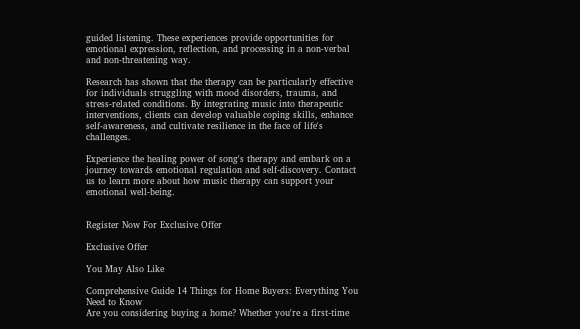guided listening. These experiences provide opportunities for emotional expression, reflection, and processing in a non-verbal and non-threatening way.

Research has shown that the therapy can be particularly effective for individuals struggling with mood disorders, trauma, and stress-related conditions. By integrating music into therapeutic interventions, clients can develop valuable coping skills, enhance self-awareness, and cultivate resilience in the face of life's challenges.

Experience the healing power of song's therapy and embark on a journey towards emotional regulation and self-discovery. Contact us to learn more about how music therapy can support your emotional well-being.


Register Now For Exclusive Offer

Exclusive Offer

You May Also Like

Comprehensive Guide 14 Things for Home Buyers: Everything You Need to Know
Are you considering buying a home? Whether you're a first-time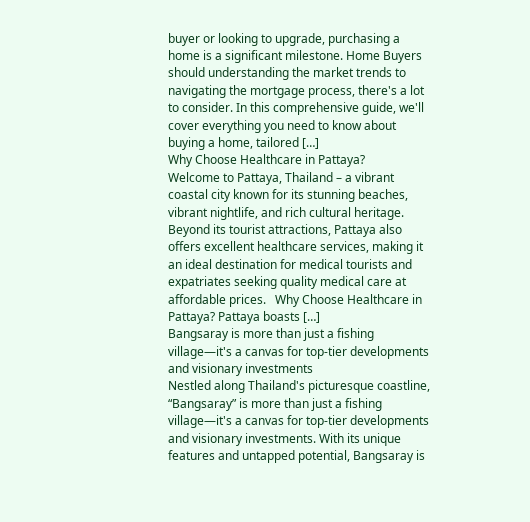buyer or looking to upgrade, purchasing a home is a significant milestone. Home Buyers should understanding the market trends to navigating the mortgage process, there's a lot to consider. In this comprehensive guide, we'll cover everything you need to know about buying a home, tailored […]
Why Choose Healthcare in Pattaya?
Welcome to Pattaya, Thailand – a vibrant coastal city known for its stunning beaches, vibrant nightlife, and rich cultural heritage. Beyond its tourist attractions, Pattaya also offers excellent healthcare services, making it an ideal destination for medical tourists and expatriates seeking quality medical care at affordable prices.   Why Choose Healthcare in Pattaya? Pattaya boasts […]
Bangsaray is more than just a fishing village—it's a canvas for top-tier developments and visionary investments
Nestled along Thailand's picturesque coastline, “Bangsaray” is more than just a fishing village—it's a canvas for top-tier developments and visionary investments. With its unique features and untapped potential, Bangsaray is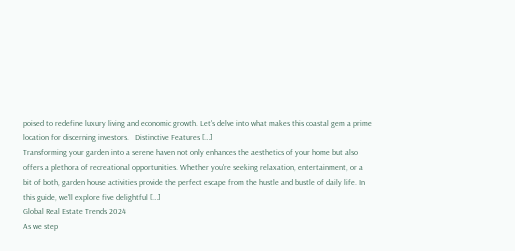poised to redefine luxury living and economic growth. Let's delve into what makes this coastal gem a prime location for discerning investors.   Distinctive Features […]
Transforming your garden into a serene haven not only enhances the aesthetics of your home but also offers a plethora of recreational opportunities. Whether you're seeking relaxation, entertainment, or a bit of both, garden house activities provide the perfect escape from the hustle and bustle of daily life. In this guide, we'll explore five delightful […]
Global Real Estate Trends 2024
As we step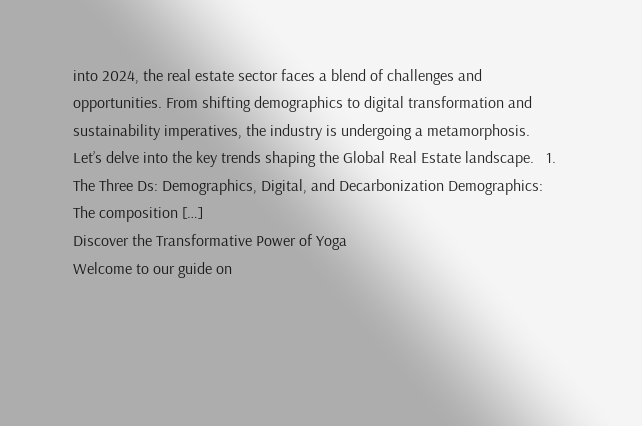into 2024, the real estate sector faces a blend of challenges and opportunities. From shifting demographics to digital transformation and sustainability imperatives, the industry is undergoing a metamorphosis. Let’s delve into the key trends shaping the Global Real Estate landscape.   1. The Three Ds: Demographics, Digital, and Decarbonization Demographics: The composition […]
Discover the Transformative Power of Yoga
Welcome to our guide on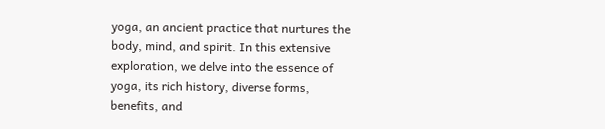yoga, an ancient practice that nurtures the body, mind, and spirit. In this extensive exploration, we delve into the essence of yoga, its rich history, diverse forms, benefits, and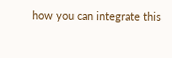how you can integrate this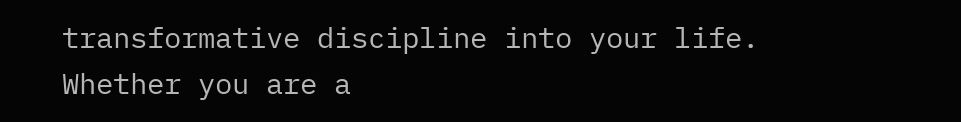transformative discipline into your life. Whether you are a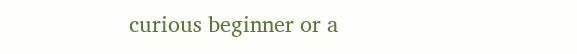curious beginner or a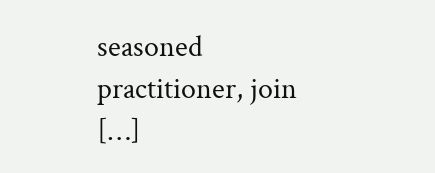seasoned practitioner, join […]